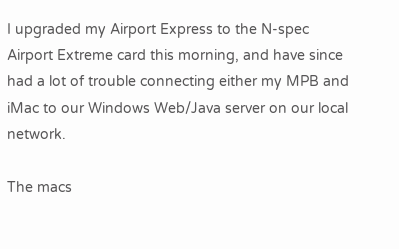I upgraded my Airport Express to the N-spec Airport Extreme card this morning, and have since had a lot of trouble connecting either my MPB and iMac to our Windows Web/Java server on our local network.

The macs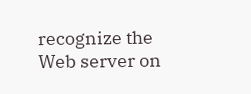recognize the Web server on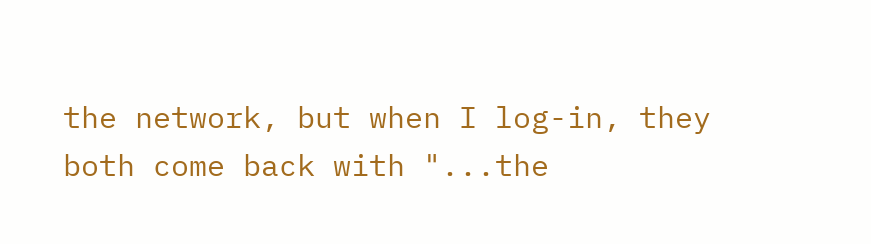the network, but when I log-in, they both come back with "...the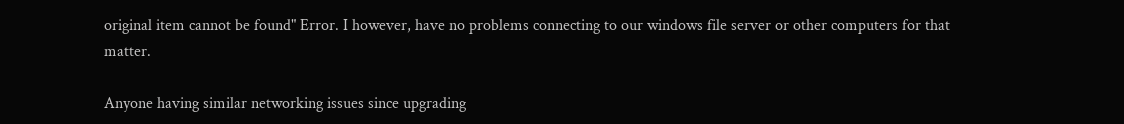original item cannot be found" Error. I however, have no problems connecting to our windows file server or other computers for that matter.

Anyone having similar networking issues since upgrading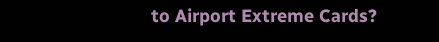to Airport Extreme Cards?